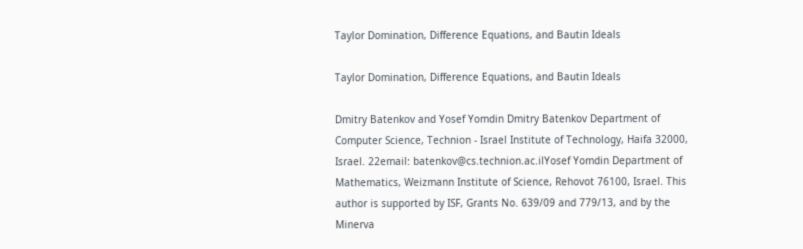Taylor Domination, Difference Equations, and Bautin Ideals

Taylor Domination, Difference Equations, and Bautin Ideals

Dmitry Batenkov and Yosef Yomdin Dmitry Batenkov Department of Computer Science, Technion - Israel Institute of Technology, Haifa 32000, Israel. 22email: batenkov@cs.technion.ac.ilYosef Yomdin Department of Mathematics, Weizmann Institute of Science, Rehovot 76100, Israel. This author is supported by ISF, Grants No. 639/09 and 779/13, and by the Minerva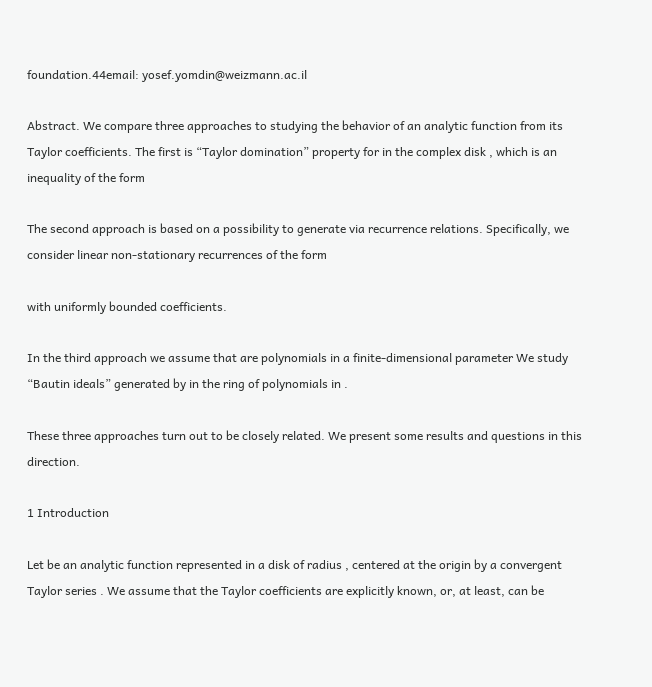foundation.44email: yosef.yomdin@weizmann.ac.il

Abstract. We compare three approaches to studying the behavior of an analytic function from its Taylor coefficients. The first is “Taylor domination” property for in the complex disk , which is an inequality of the form

The second approach is based on a possibility to generate via recurrence relations. Specifically, we consider linear non-stationary recurrences of the form

with uniformly bounded coefficients.

In the third approach we assume that are polynomials in a finite-dimensional parameter We study “Bautin ideals” generated by in the ring of polynomials in .

These three approaches turn out to be closely related. We present some results and questions in this direction.

1 Introduction

Let be an analytic function represented in a disk of radius , centered at the origin by a convergent Taylor series . We assume that the Taylor coefficients are explicitly known, or, at least, can be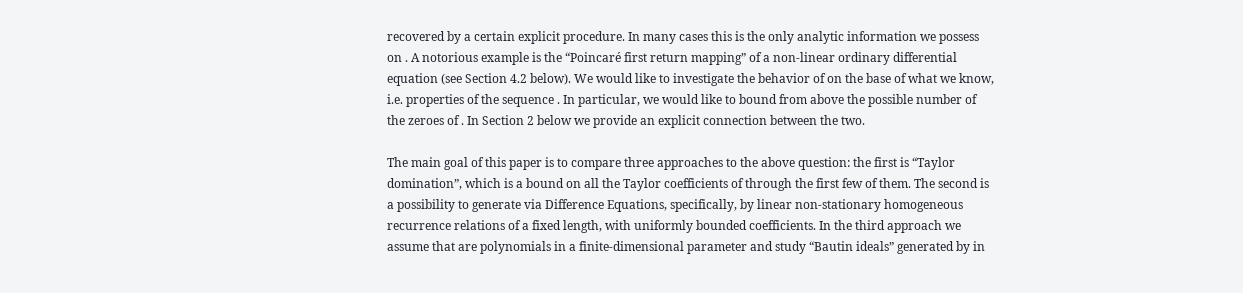recovered by a certain explicit procedure. In many cases this is the only analytic information we possess on . A notorious example is the “Poincaré first return mapping” of a non-linear ordinary differential equation (see Section 4.2 below). We would like to investigate the behavior of on the base of what we know, i.e. properties of the sequence . In particular, we would like to bound from above the possible number of the zeroes of . In Section 2 below we provide an explicit connection between the two.

The main goal of this paper is to compare three approaches to the above question: the first is “Taylor domination”, which is a bound on all the Taylor coefficients of through the first few of them. The second is a possibility to generate via Difference Equations, specifically, by linear non-stationary homogeneous recurrence relations of a fixed length, with uniformly bounded coefficients. In the third approach we assume that are polynomials in a finite-dimensional parameter and study “Bautin ideals” generated by in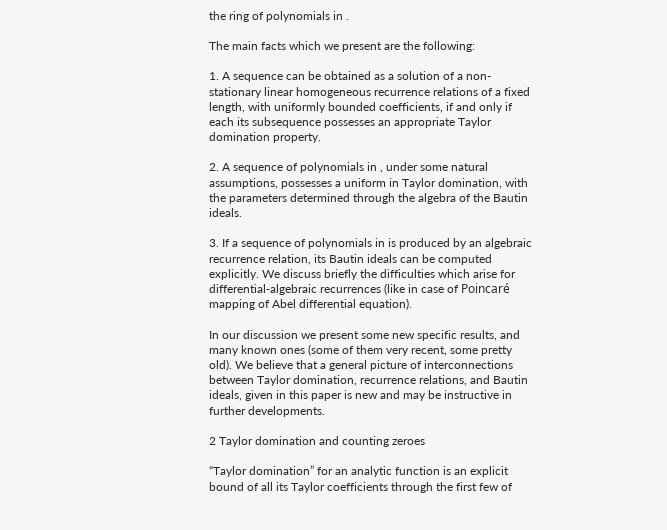the ring of polynomials in .

The main facts which we present are the following:

1. A sequence can be obtained as a solution of a non-stationary linear homogeneous recurrence relations of a fixed length, with uniformly bounded coefficients, if and only if each its subsequence possesses an appropriate Taylor domination property.

2. A sequence of polynomials in , under some natural assumptions, possesses a uniform in Taylor domination, with the parameters determined through the algebra of the Bautin ideals.

3. If a sequence of polynomials in is produced by an algebraic recurrence relation, its Bautin ideals can be computed explicitly. We discuss briefly the difficulties which arise for differential-algebraic recurrences (like in case of Poincaré mapping of Abel differential equation).

In our discussion we present some new specific results, and many known ones (some of them very recent, some pretty old). We believe that a general picture of interconnections between Taylor domination, recurrence relations, and Bautin ideals, given in this paper is new and may be instructive in further developments.

2 Taylor domination and counting zeroes

“Taylor domination” for an analytic function is an explicit bound of all its Taylor coefficients through the first few of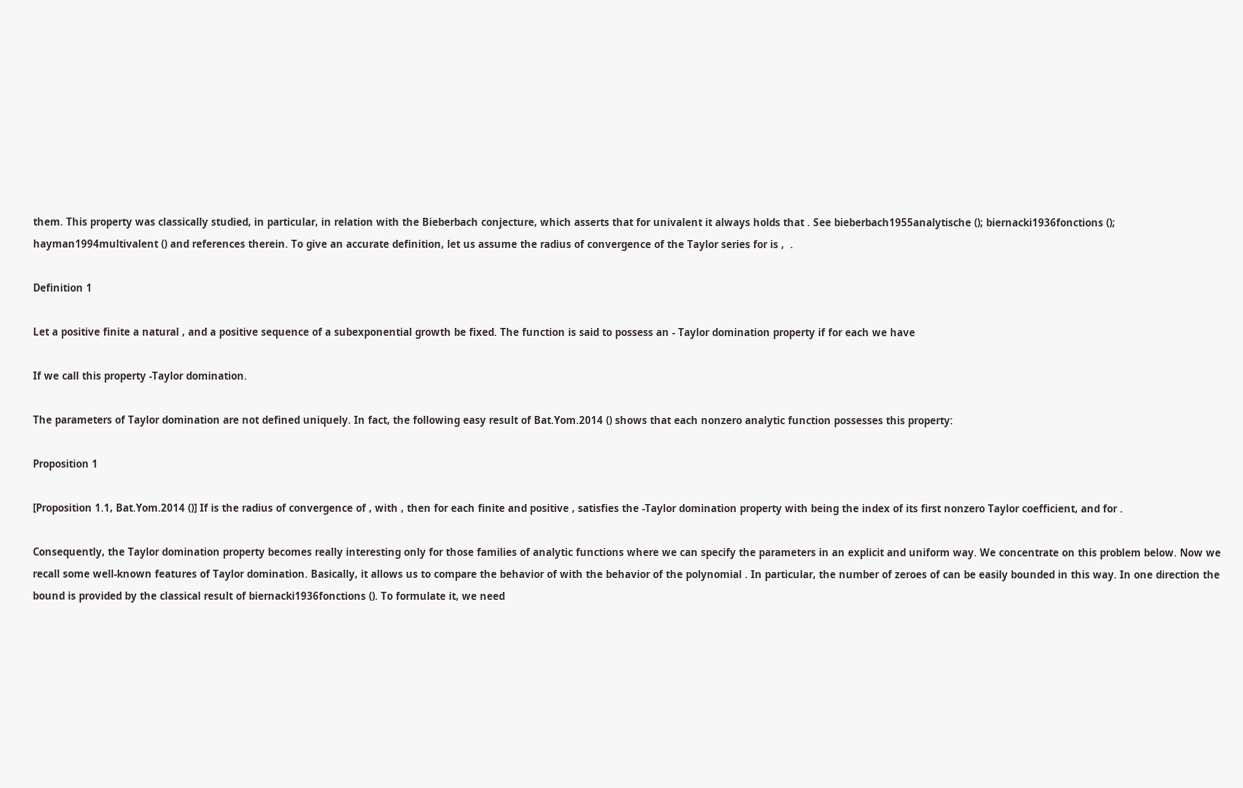them. This property was classically studied, in particular, in relation with the Bieberbach conjecture, which asserts that for univalent it always holds that . See bieberbach1955analytische (); biernacki1936fonctions (); hayman1994multivalent () and references therein. To give an accurate definition, let us assume the radius of convergence of the Taylor series for is ,  .

Definition 1

Let a positive finite a natural , and a positive sequence of a subexponential growth be fixed. The function is said to possess an - Taylor domination property if for each we have

If we call this property -Taylor domination.

The parameters of Taylor domination are not defined uniquely. In fact, the following easy result of Bat.Yom.2014 () shows that each nonzero analytic function possesses this property:

Proposition 1

[Proposition 1.1, Bat.Yom.2014 ()] If is the radius of convergence of , with , then for each finite and positive , satisfies the -Taylor domination property with being the index of its first nonzero Taylor coefficient, and for .

Consequently, the Taylor domination property becomes really interesting only for those families of analytic functions where we can specify the parameters in an explicit and uniform way. We concentrate on this problem below. Now we recall some well-known features of Taylor domination. Basically, it allows us to compare the behavior of with the behavior of the polynomial . In particular, the number of zeroes of can be easily bounded in this way. In one direction the bound is provided by the classical result of biernacki1936fonctions (). To formulate it, we need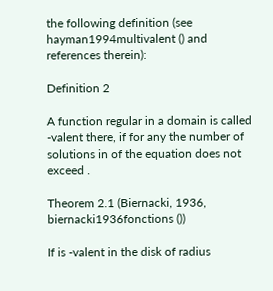the following definition (see hayman1994multivalent () and references therein):

Definition 2

A function regular in a domain is called -valent there, if for any the number of solutions in of the equation does not exceed .

Theorem 2.1 (Biernacki, 1936, biernacki1936fonctions ())

If is -valent in the disk of radius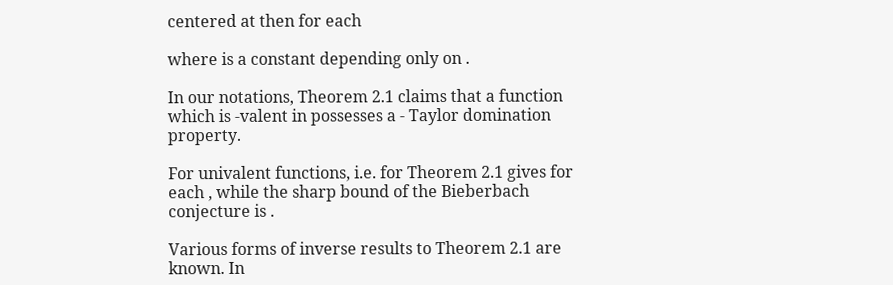centered at then for each

where is a constant depending only on .

In our notations, Theorem 2.1 claims that a function which is -valent in possesses a - Taylor domination property.

For univalent functions, i.e. for Theorem 2.1 gives for each , while the sharp bound of the Bieberbach conjecture is .

Various forms of inverse results to Theorem 2.1 are known. In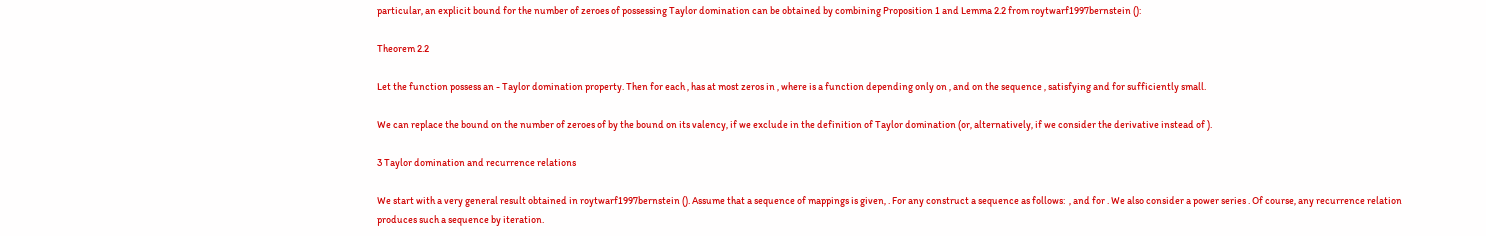particular, an explicit bound for the number of zeroes of possessing Taylor domination can be obtained by combining Proposition 1 and Lemma 2.2 from roytwarf1997bernstein ():

Theorem 2.2

Let the function possess an - Taylor domination property. Then for each , has at most zeros in , where is a function depending only on , and on the sequence , satisfying and for sufficiently small.

We can replace the bound on the number of zeroes of by the bound on its valency, if we exclude in the definition of Taylor domination (or, alternatively, if we consider the derivative instead of ).

3 Taylor domination and recurrence relations

We start with a very general result obtained in roytwarf1997bernstein (). Assume that a sequence of mappings is given, . For any construct a sequence as follows:  , and for . We also consider a power series . Of course, any recurrence relation produces such a sequence by iteration.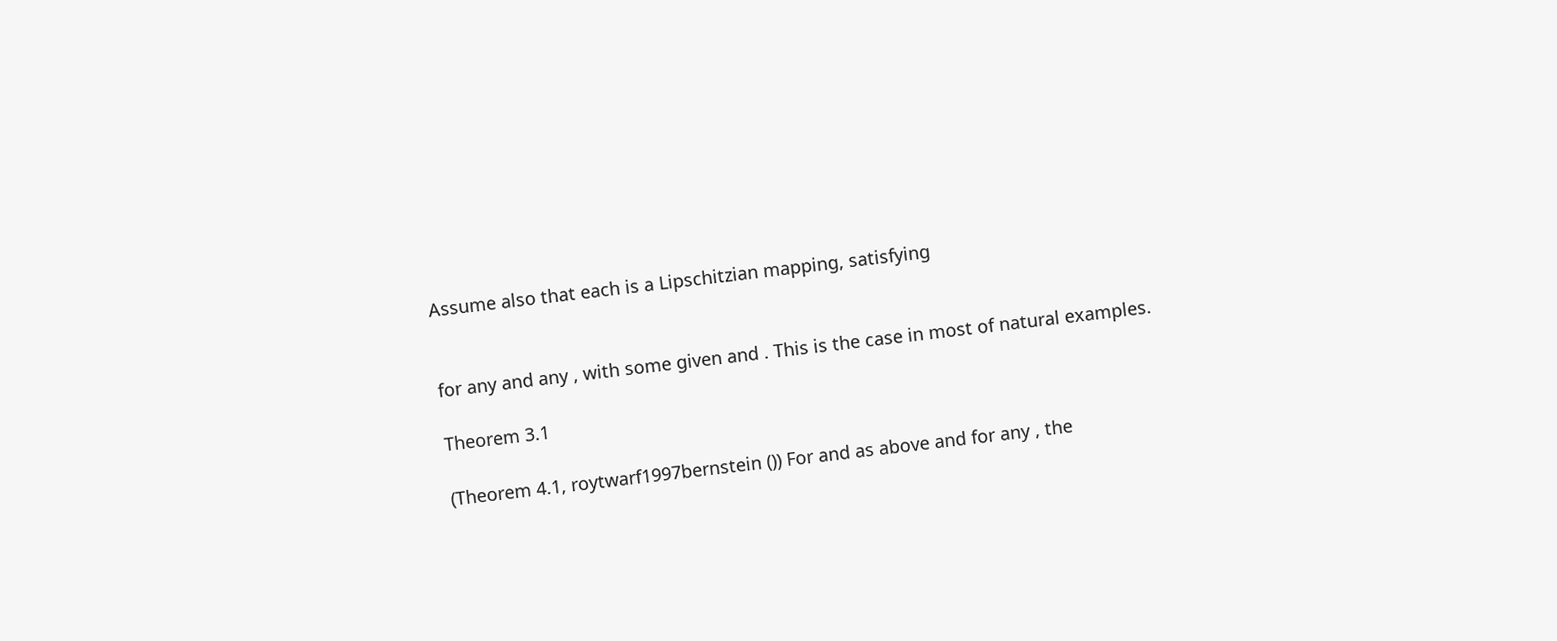Assume also that each is a Lipschitzian mapping, satisfying


for any and any , with some given and . This is the case in most of natural examples.

Theorem 3.1

(Theorem 4.1, roytwarf1997bernstein ()) For and as above and for any , the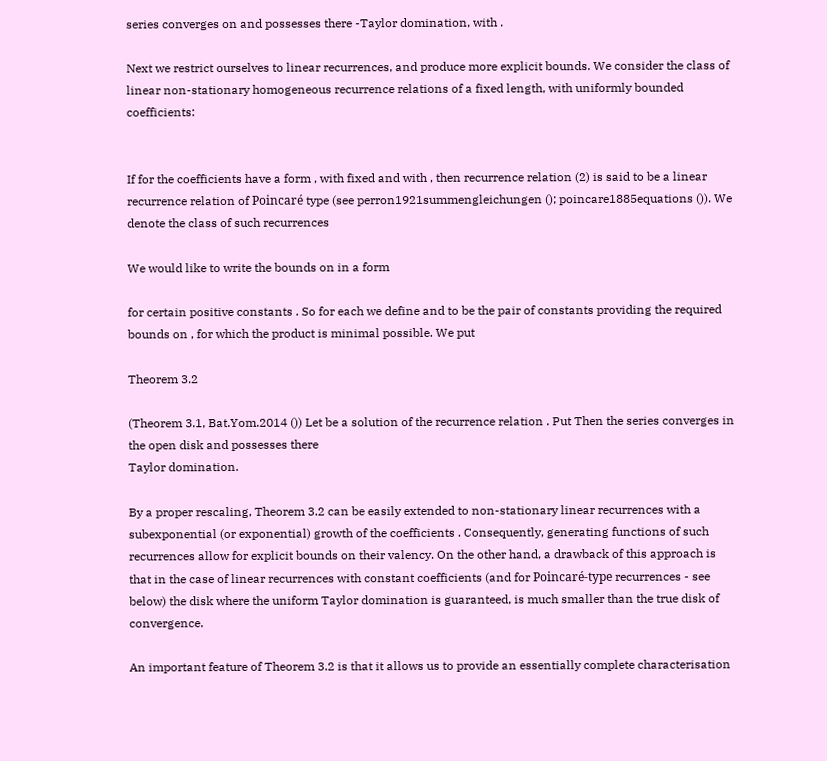series converges on and possesses there -Taylor domination, with .

Next we restrict ourselves to linear recurrences, and produce more explicit bounds. We consider the class of linear non-stationary homogeneous recurrence relations of a fixed length, with uniformly bounded coefficients:


If for the coefficients have a form , with fixed and with , then recurrence relation (2) is said to be a linear recurrence relation of Poincaré type (see perron1921summengleichungen (); poincare1885equations ()). We denote the class of such recurrences

We would like to write the bounds on in a form

for certain positive constants . So for each we define and to be the pair of constants providing the required bounds on , for which the product is minimal possible. We put

Theorem 3.2

(Theorem 3.1, Bat.Yom.2014 ()) Let be a solution of the recurrence relation . Put Then the series converges in the open disk and possesses there
Taylor domination.

By a proper rescaling, Theorem 3.2 can be easily extended to non-stationary linear recurrences with a subexponential (or exponential) growth of the coefficients . Consequently, generating functions of such recurrences allow for explicit bounds on their valency. On the other hand, a drawback of this approach is that in the case of linear recurrences with constant coefficients (and for Poincaré-type recurrences - see below) the disk where the uniform Taylor domination is guaranteed, is much smaller than the true disk of convergence.

An important feature of Theorem 3.2 is that it allows us to provide an essentially complete characterisation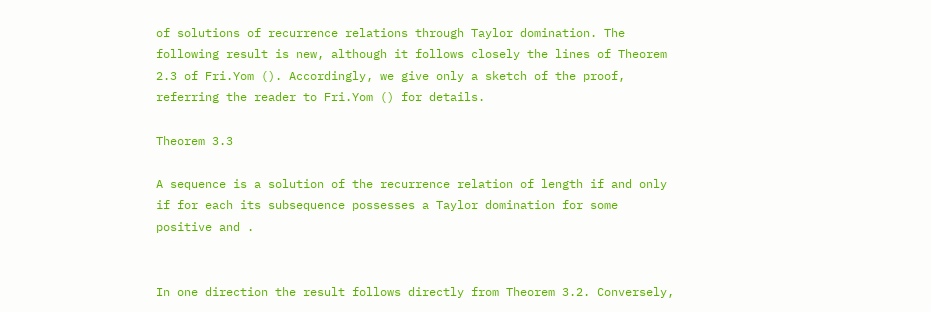of solutions of recurrence relations through Taylor domination. The following result is new, although it follows closely the lines of Theorem 2.3 of Fri.Yom (). Accordingly, we give only a sketch of the proof, referring the reader to Fri.Yom () for details.

Theorem 3.3

A sequence is a solution of the recurrence relation of length if and only if for each its subsequence possesses a Taylor domination for some positive and .


In one direction the result follows directly from Theorem 3.2. Conversely,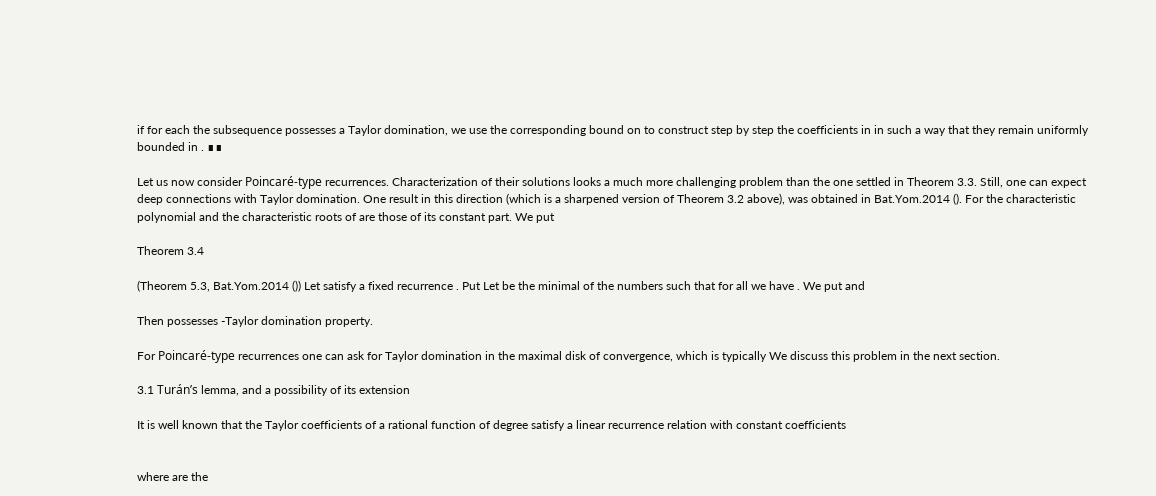if for each the subsequence possesses a Taylor domination, we use the corresponding bound on to construct step by step the coefficients in in such a way that they remain uniformly bounded in . ∎∎

Let us now consider Poincaré-type recurrences. Characterization of their solutions looks a much more challenging problem than the one settled in Theorem 3.3. Still, one can expect deep connections with Taylor domination. One result in this direction (which is a sharpened version of Theorem 3.2 above), was obtained in Bat.Yom.2014 (). For the characteristic polynomial and the characteristic roots of are those of its constant part. We put

Theorem 3.4

(Theorem 5.3, Bat.Yom.2014 ()) Let satisfy a fixed recurrence . Put Let be the minimal of the numbers such that for all we have . We put and

Then possesses -Taylor domination property.

For Poincaré-type recurrences one can ask for Taylor domination in the maximal disk of convergence, which is typically We discuss this problem in the next section.

3.1 Turán’s lemma, and a possibility of its extension

It is well known that the Taylor coefficients of a rational function of degree satisfy a linear recurrence relation with constant coefficients


where are the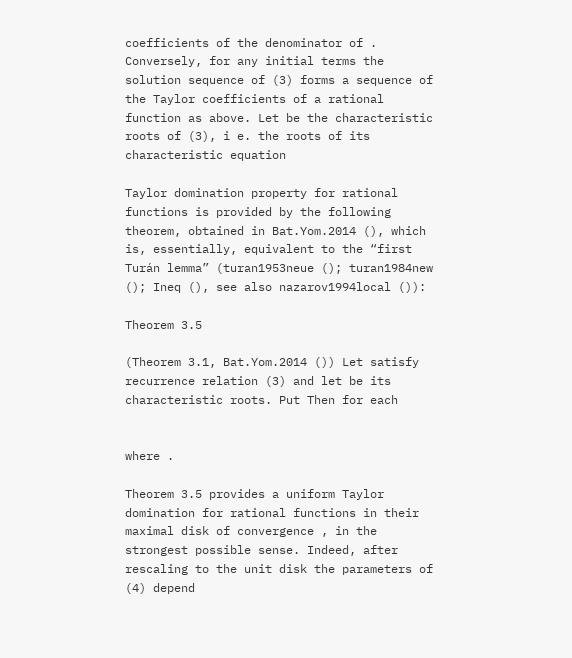coefficients of the denominator of . Conversely, for any initial terms the solution sequence of (3) forms a sequence of the Taylor coefficients of a rational function as above. Let be the characteristic roots of (3), i e. the roots of its characteristic equation

Taylor domination property for rational functions is provided by the following theorem, obtained in Bat.Yom.2014 (), which is, essentially, equivalent to the “first Turán lemma” (turan1953neue (); turan1984new (); Ineq (), see also nazarov1994local ()):

Theorem 3.5

(Theorem 3.1, Bat.Yom.2014 ()) Let satisfy recurrence relation (3) and let be its characteristic roots. Put Then for each


where .

Theorem 3.5 provides a uniform Taylor domination for rational functions in their maximal disk of convergence , in the strongest possible sense. Indeed, after rescaling to the unit disk the parameters of (4) depend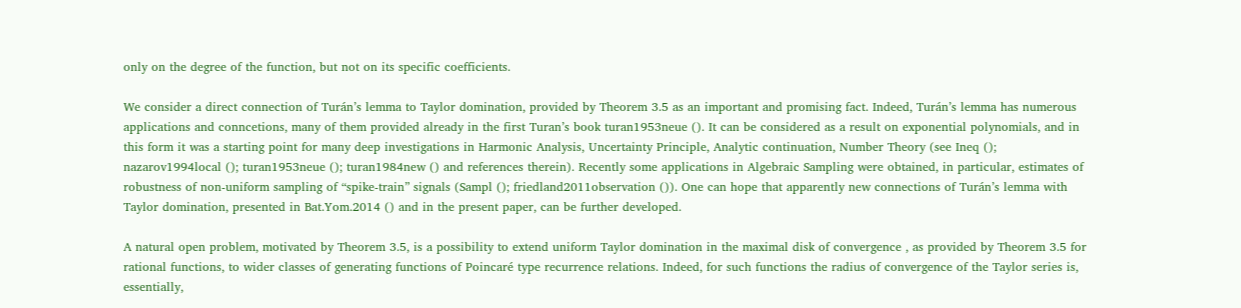only on the degree of the function, but not on its specific coefficients.

We consider a direct connection of Turán’s lemma to Taylor domination, provided by Theorem 3.5 as an important and promising fact. Indeed, Turán’s lemma has numerous applications and conncetions, many of them provided already in the first Turan’s book turan1953neue (). It can be considered as a result on exponential polynomials, and in this form it was a starting point for many deep investigations in Harmonic Analysis, Uncertainty Principle, Analytic continuation, Number Theory (see Ineq (); nazarov1994local (); turan1953neue (); turan1984new () and references therein). Recently some applications in Algebraic Sampling were obtained, in particular, estimates of robustness of non-uniform sampling of “spike-train” signals (Sampl (); friedland2011observation ()). One can hope that apparently new connections of Turán’s lemma with Taylor domination, presented in Bat.Yom.2014 () and in the present paper, can be further developed.

A natural open problem, motivated by Theorem 3.5, is a possibility to extend uniform Taylor domination in the maximal disk of convergence , as provided by Theorem 3.5 for rational functions, to wider classes of generating functions of Poincaré type recurrence relations. Indeed, for such functions the radius of convergence of the Taylor series is, essentially,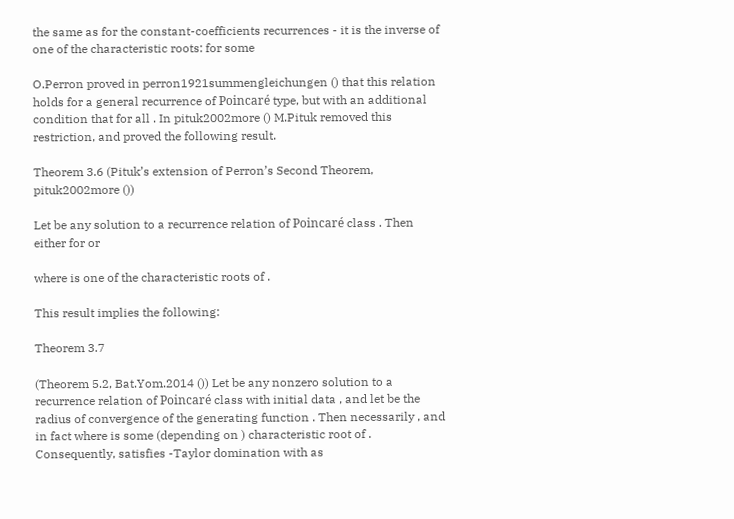the same as for the constant-coefficients recurrences - it is the inverse of one of the characteristic roots: for some

O.Perron proved in perron1921summengleichungen () that this relation holds for a general recurrence of Poincaré type, but with an additional condition that for all . In pituk2002more () M.Pituk removed this restriction, and proved the following result.

Theorem 3.6 (Pituk’s extension of Perron’s Second Theorem, pituk2002more ())

Let be any solution to a recurrence relation of Poincaré class . Then either for or

where is one of the characteristic roots of .

This result implies the following:

Theorem 3.7

(Theorem 5.2, Bat.Yom.2014 ()) Let be any nonzero solution to a recurrence relation of Poincaré class with initial data , and let be the radius of convergence of the generating function . Then necessarily , and in fact where is some (depending on ) characteristic root of . Consequently, satisfies -Taylor domination with as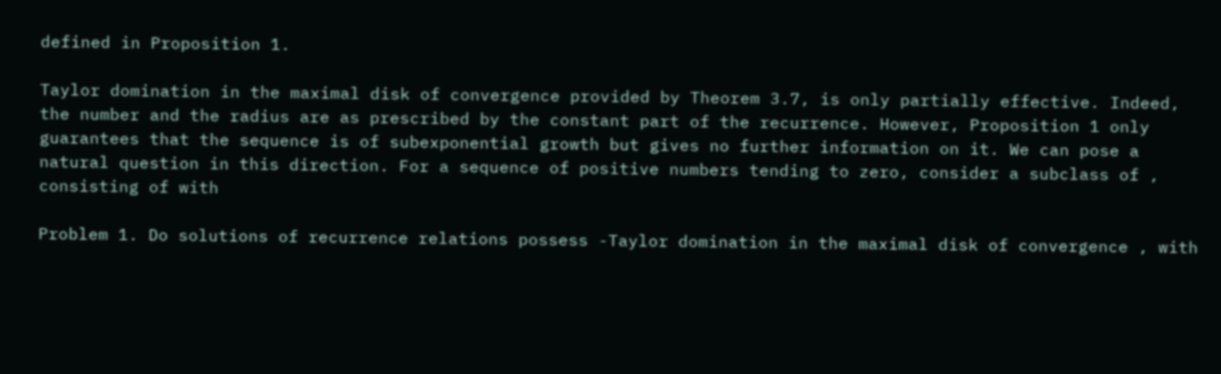defined in Proposition 1.

Taylor domination in the maximal disk of convergence provided by Theorem 3.7, is only partially effective. Indeed, the number and the radius are as prescribed by the constant part of the recurrence. However, Proposition 1 only guarantees that the sequence is of subexponential growth but gives no further information on it. We can pose a natural question in this direction. For a sequence of positive numbers tending to zero, consider a subclass of , consisting of with

Problem 1. Do solutions of recurrence relations possess -Taylor domination in the maximal disk of convergence , with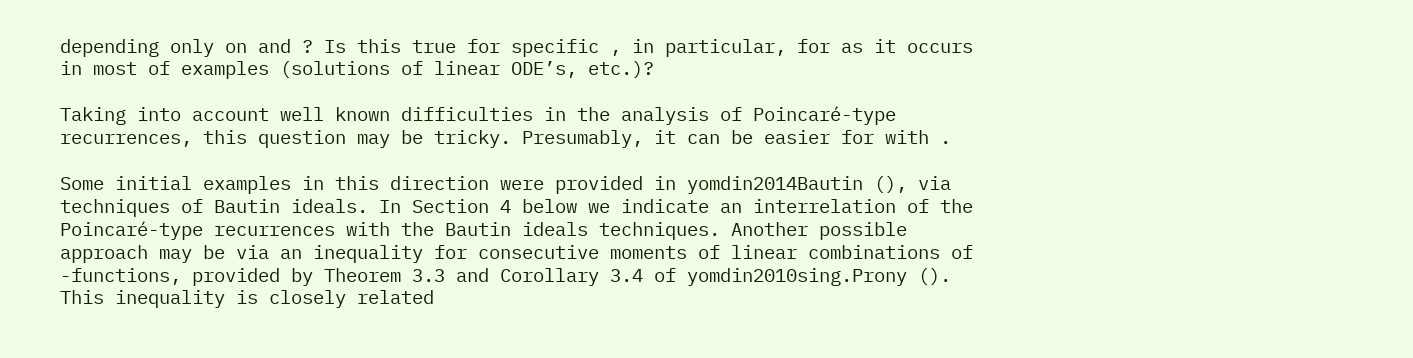depending only on and ? Is this true for specific , in particular, for as it occurs in most of examples (solutions of linear ODE’s, etc.)?

Taking into account well known difficulties in the analysis of Poincaré-type recurrences, this question may be tricky. Presumably, it can be easier for with .

Some initial examples in this direction were provided in yomdin2014Bautin (), via techniques of Bautin ideals. In Section 4 below we indicate an interrelation of the Poincaré-type recurrences with the Bautin ideals techniques. Another possible approach may be via an inequality for consecutive moments of linear combinations of -functions, provided by Theorem 3.3 and Corollary 3.4 of yomdin2010sing.Prony (). This inequality is closely related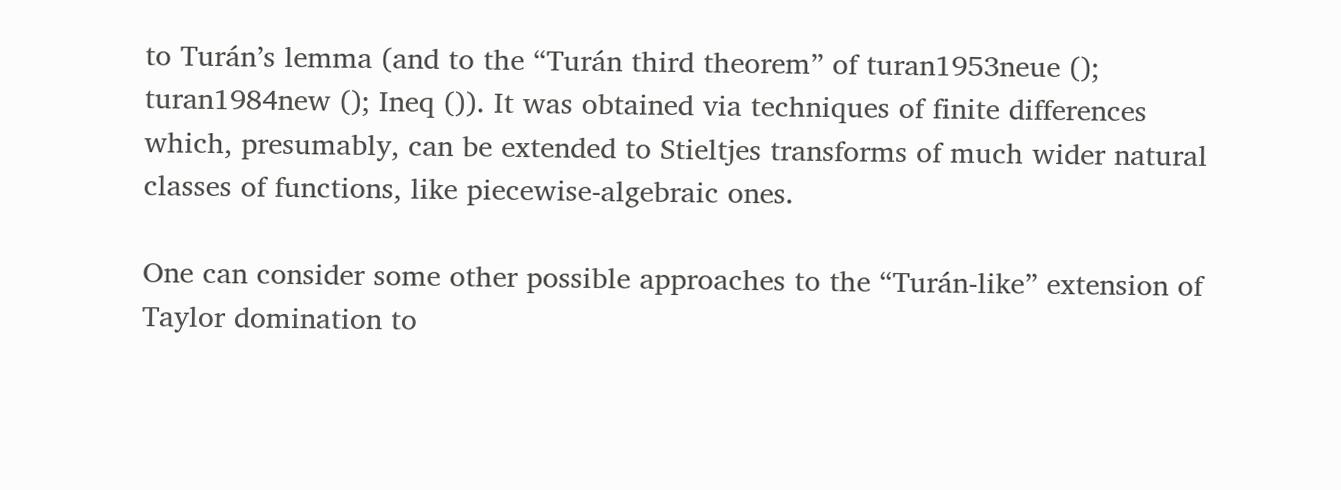to Turán’s lemma (and to the “Turán third theorem” of turan1953neue (); turan1984new (); Ineq ()). It was obtained via techniques of finite differences which, presumably, can be extended to Stieltjes transforms of much wider natural classes of functions, like piecewise-algebraic ones.

One can consider some other possible approaches to the “Turán-like” extension of Taylor domination to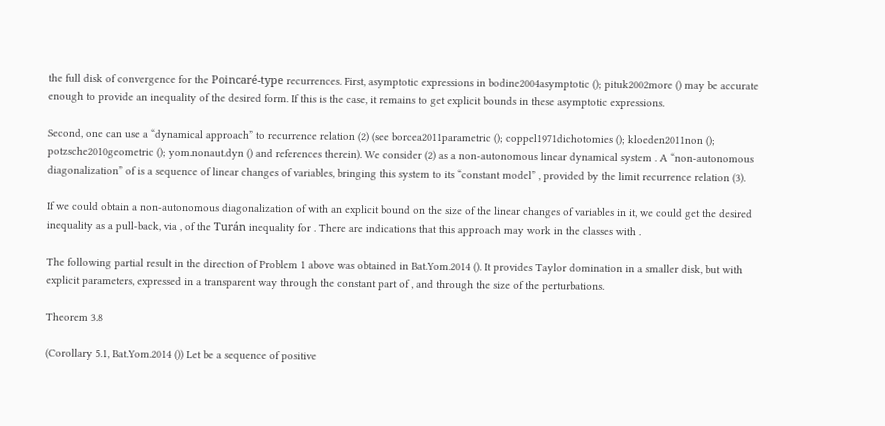the full disk of convergence for the Poincaré-type recurrences. First, asymptotic expressions in bodine2004asymptotic (); pituk2002more () may be accurate enough to provide an inequality of the desired form. If this is the case, it remains to get explicit bounds in these asymptotic expressions.

Second, one can use a “dynamical approach” to recurrence relation (2) (see borcea2011parametric (); coppel1971dichotomies (); kloeden2011non (); potzsche2010geometric (); yom.nonaut.dyn () and references therein). We consider (2) as a non-autonomous linear dynamical system . A “non-autonomous diagonalization” of is a sequence of linear changes of variables, bringing this system to its “constant model” , provided by the limit recurrence relation (3).

If we could obtain a non-autonomous diagonalization of with an explicit bound on the size of the linear changes of variables in it, we could get the desired inequality as a pull-back, via , of the Turán inequality for . There are indications that this approach may work in the classes with .

The following partial result in the direction of Problem 1 above was obtained in Bat.Yom.2014 (). It provides Taylor domination in a smaller disk, but with explicit parameters, expressed in a transparent way through the constant part of , and through the size of the perturbations.

Theorem 3.8

(Corollary 5.1, Bat.Yom.2014 ()) Let be a sequence of positive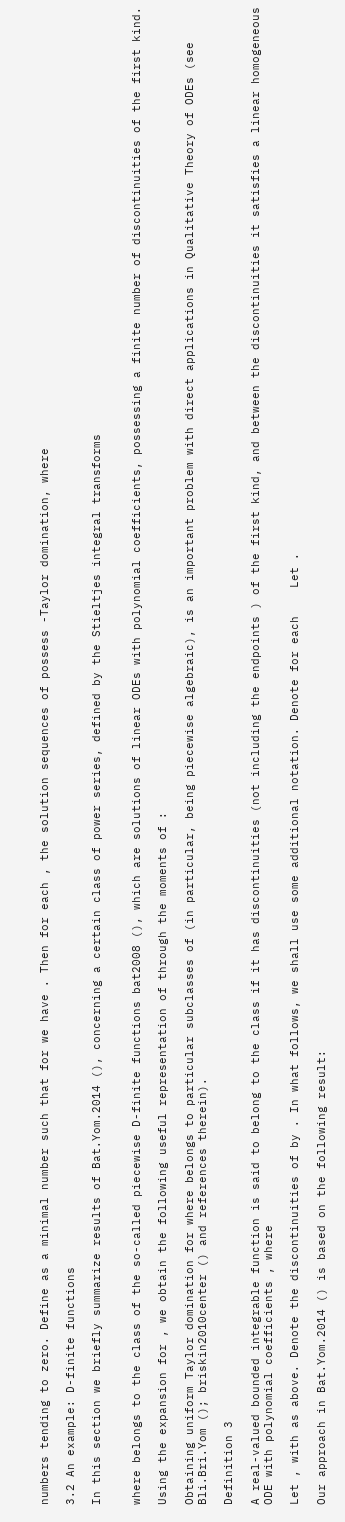numbers tending to zero. Define as a minimal number such that for we have . Then for each , the solution sequences of possess -Taylor domination, where

3.2 An example: D-finite functions

In this section we briefly summarize results of Bat.Yom.2014 (), concerning a certain class of power series, defined by the Stieltjes integral transforms


where belongs to the class of the so-called piecewise D-finite functions bat2008 (), which are solutions of linear ODEs with polynomial coefficients, possessing a finite number of discontinuities of the first kind.

Using the expansion for , we obtain the following useful representation of through the moments of :

Obtaining uniform Taylor domination for where belongs to particular subclasses of (in particular, being piecewise algebraic), is an important problem with direct applications in Qualitative Theory of ODEs (see Bli.Bri.Yom (); briskin2010center () and references therein).

Definition 3

A real-valued bounded integrable function is said to belong to the class if it has discontinuities (not including the endpoints ) of the first kind, and between the discontinuities it satisfies a linear homogeneous ODE with polynomial coefficients , where

Let , with as above. Denote the discontinuities of by . In what follows, we shall use some additional notation. Denote for each    Let .

Our approach in Bat.Yom.2014 () is based on the following result: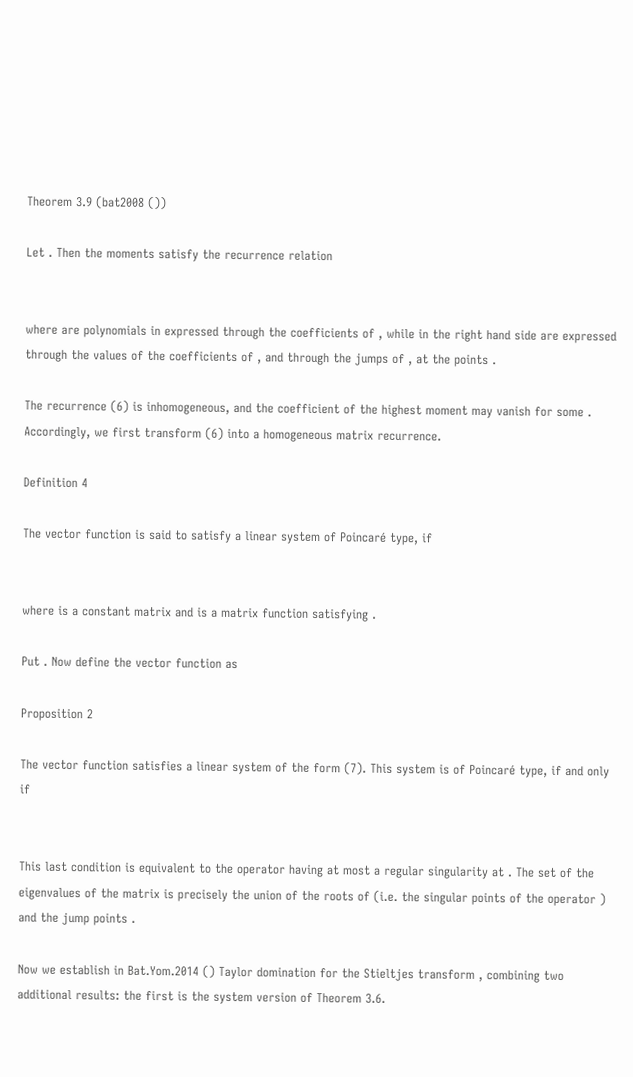Theorem 3.9 (bat2008 ())

Let . Then the moments satisfy the recurrence relation


where are polynomials in expressed through the coefficients of , while in the right hand side are expressed through the values of the coefficients of , and through the jumps of , at the points .

The recurrence (6) is inhomogeneous, and the coefficient of the highest moment may vanish for some . Accordingly, we first transform (6) into a homogeneous matrix recurrence.

Definition 4

The vector function is said to satisfy a linear system of Poincaré type, if


where is a constant matrix and is a matrix function satisfying .

Put . Now define the vector function as

Proposition 2

The vector function satisfies a linear system of the form (7). This system is of Poincaré type, if and only if


This last condition is equivalent to the operator having at most a regular singularity at . The set of the eigenvalues of the matrix is precisely the union of the roots of (i.e. the singular points of the operator ) and the jump points .

Now we establish in Bat.Yom.2014 () Taylor domination for the Stieltjes transform , combining two additional results: the first is the system version of Theorem 3.6.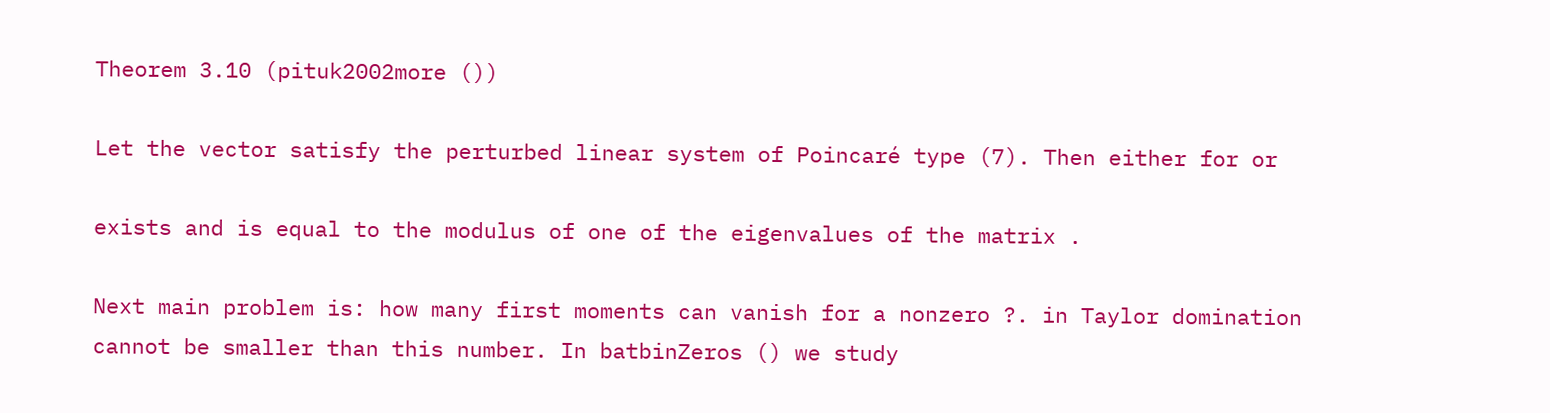Theorem 3.10 (pituk2002more ())

Let the vector satisfy the perturbed linear system of Poincaré type (7). Then either for or

exists and is equal to the modulus of one of the eigenvalues of the matrix .

Next main problem is: how many first moments can vanish for a nonzero ?. in Taylor domination cannot be smaller than this number. In batbinZeros () we study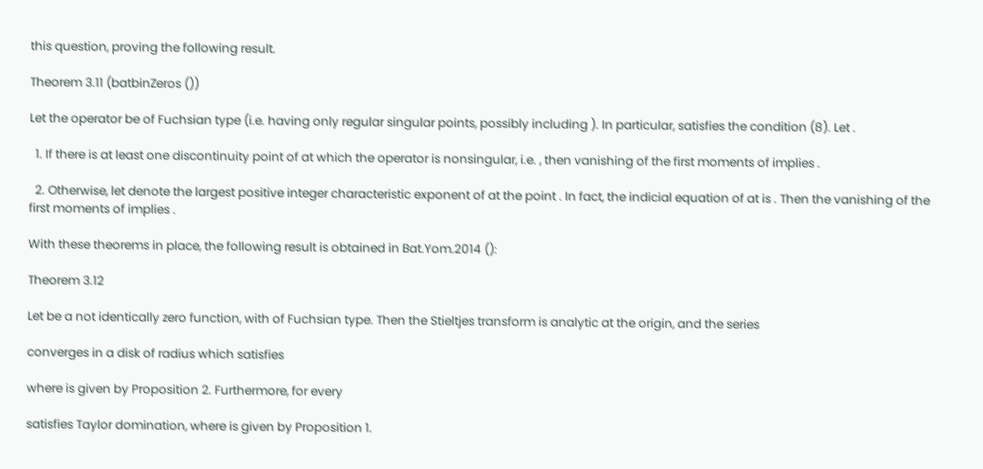this question, proving the following result.

Theorem 3.11 (batbinZeros ())

Let the operator be of Fuchsian type (i.e. having only regular singular points, possibly including ). In particular, satisfies the condition (8). Let .

  1. If there is at least one discontinuity point of at which the operator is nonsingular, i.e. , then vanishing of the first moments of implies .

  2. Otherwise, let denote the largest positive integer characteristic exponent of at the point . In fact, the indicial equation of at is . Then the vanishing of the first moments of implies .

With these theorems in place, the following result is obtained in Bat.Yom.2014 ():

Theorem 3.12

Let be a not identically zero function, with of Fuchsian type. Then the Stieltjes transform is analytic at the origin, and the series

converges in a disk of radius which satisfies

where is given by Proposition 2. Furthermore, for every

satisfies Taylor domination, where is given by Proposition 1.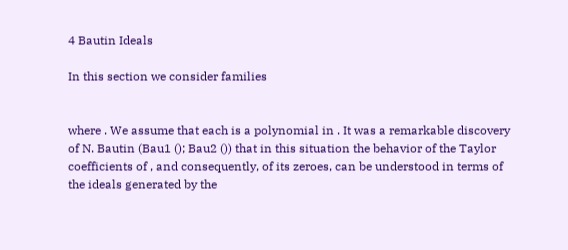4 Bautin Ideals

In this section we consider families


where . We assume that each is a polynomial in . It was a remarkable discovery of N. Bautin (Bau1 (); Bau2 ()) that in this situation the behavior of the Taylor coefficients of , and consequently, of its zeroes, can be understood in terms of the ideals generated by the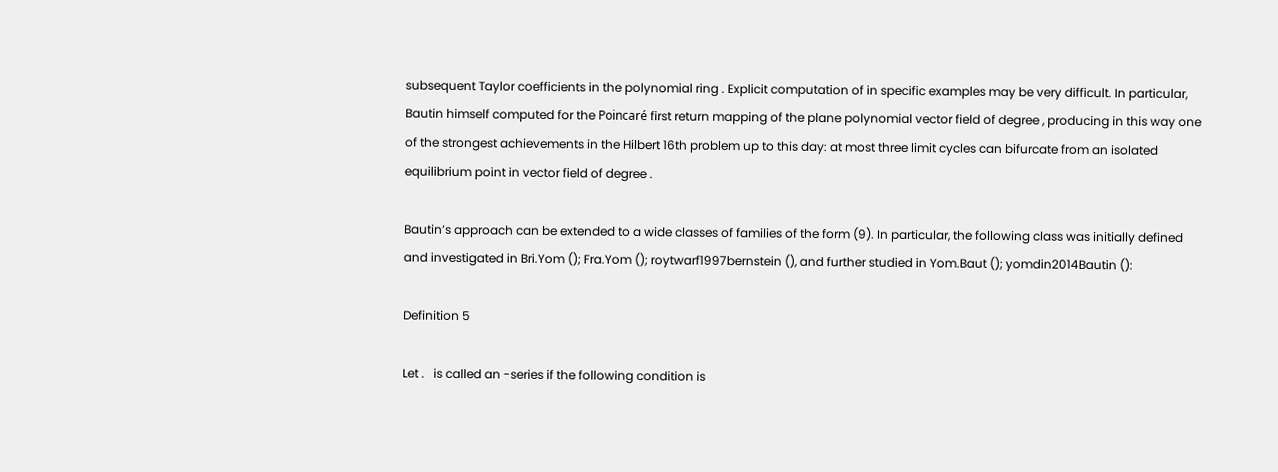subsequent Taylor coefficients in the polynomial ring . Explicit computation of in specific examples may be very difficult. In particular, Bautin himself computed for the Poincaré first return mapping of the plane polynomial vector field of degree , producing in this way one of the strongest achievements in the Hilbert 16th problem up to this day: at most three limit cycles can bifurcate from an isolated equilibrium point in vector field of degree .

Bautin’s approach can be extended to a wide classes of families of the form (9). In particular, the following class was initially defined and investigated in Bri.Yom (); Fra.Yom (); roytwarf1997bernstein (), and further studied in Yom.Baut (); yomdin2014Bautin ():

Definition 5

Let .   is called an -series if the following condition is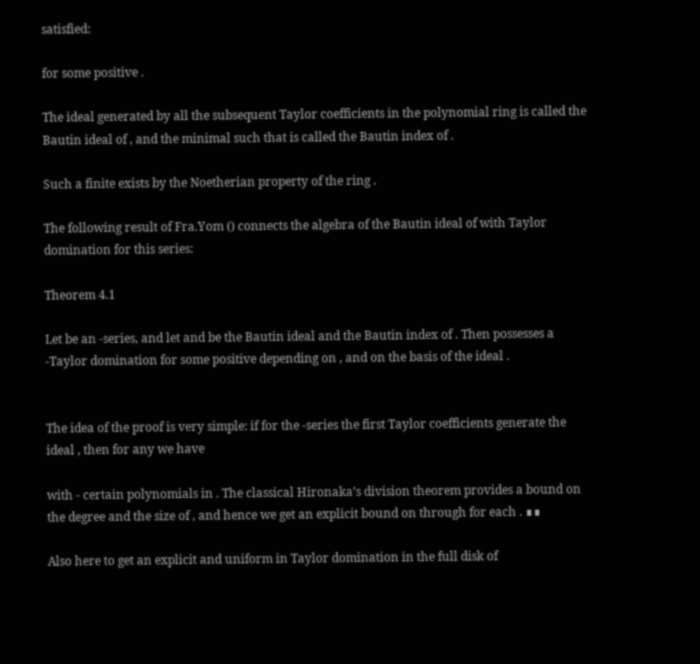satisfied:

for some positive .

The ideal generated by all the subsequent Taylor coefficients in the polynomial ring is called the Bautin ideal of , and the minimal such that is called the Bautin index of .

Such a finite exists by the Noetherian property of the ring .

The following result of Fra.Yom () connects the algebra of the Bautin ideal of with Taylor domination for this series:

Theorem 4.1

Let be an -series, and let and be the Bautin ideal and the Bautin index of . Then possesses a -Taylor domination for some positive depending on , and on the basis of the ideal .


The idea of the proof is very simple: if for the -series the first Taylor coefficients generate the ideal , then for any we have

with - certain polynomials in . The classical Hironaka’s division theorem provides a bound on the degree and the size of , and hence we get an explicit bound on through for each . ∎∎

Also here to get an explicit and uniform in Taylor domination in the full disk of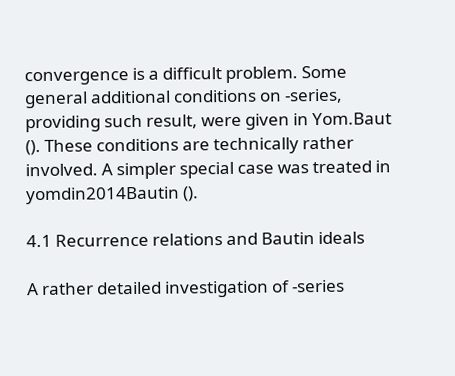convergence is a difficult problem. Some general additional conditions on -series, providing such result, were given in Yom.Baut (). These conditions are technically rather involved. A simpler special case was treated in yomdin2014Bautin ().

4.1 Recurrence relations and Bautin ideals

A rather detailed investigation of -series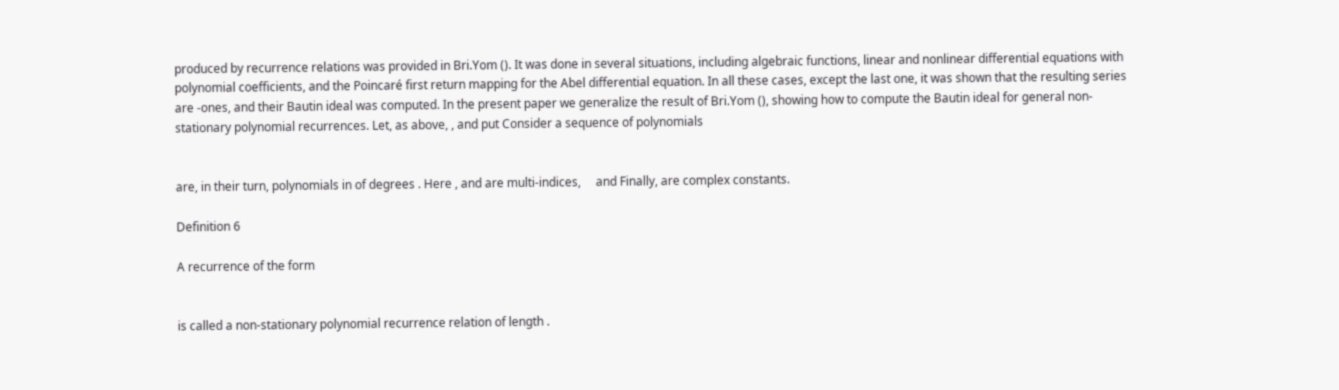produced by recurrence relations was provided in Bri.Yom (). It was done in several situations, including algebraic functions, linear and nonlinear differential equations with polynomial coefficients, and the Poincaré first return mapping for the Abel differential equation. In all these cases, except the last one, it was shown that the resulting series are -ones, and their Bautin ideal was computed. In the present paper we generalize the result of Bri.Yom (), showing how to compute the Bautin ideal for general non-stationary polynomial recurrences. Let, as above, , and put Consider a sequence of polynomials


are, in their turn, polynomials in of degrees . Here , and are multi-indices,     and Finally, are complex constants.

Definition 6

A recurrence of the form


is called a non-stationary polynomial recurrence relation of length .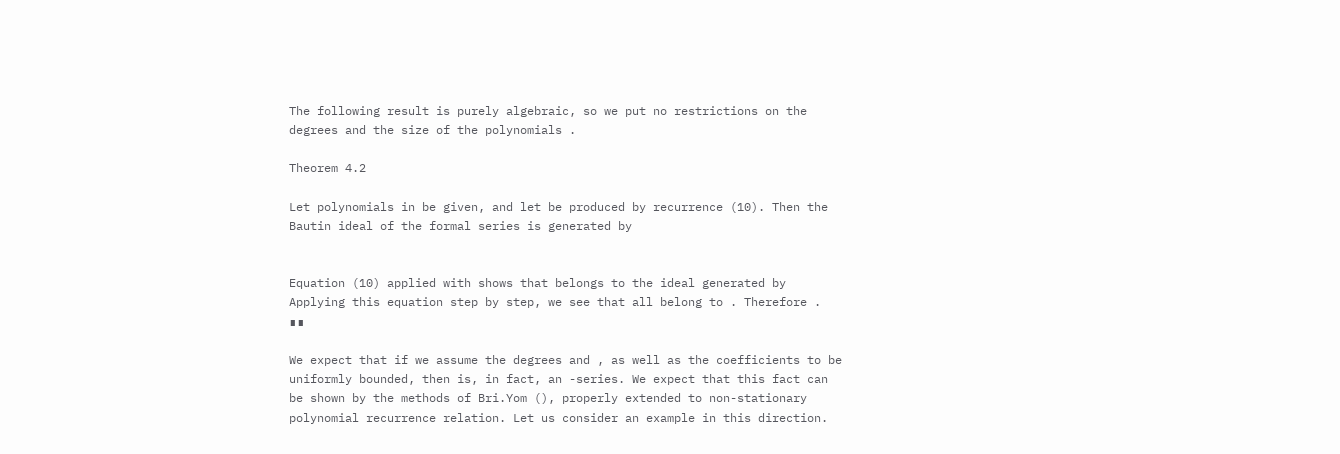The following result is purely algebraic, so we put no restrictions on the degrees and the size of the polynomials .

Theorem 4.2

Let polynomials in be given, and let be produced by recurrence (10). Then the Bautin ideal of the formal series is generated by


Equation (10) applied with shows that belongs to the ideal generated by Applying this equation step by step, we see that all belong to . Therefore . ∎∎

We expect that if we assume the degrees and , as well as the coefficients to be uniformly bounded, then is, in fact, an -series. We expect that this fact can be shown by the methods of Bri.Yom (), properly extended to non-stationary polynomial recurrence relation. Let us consider an example in this direction.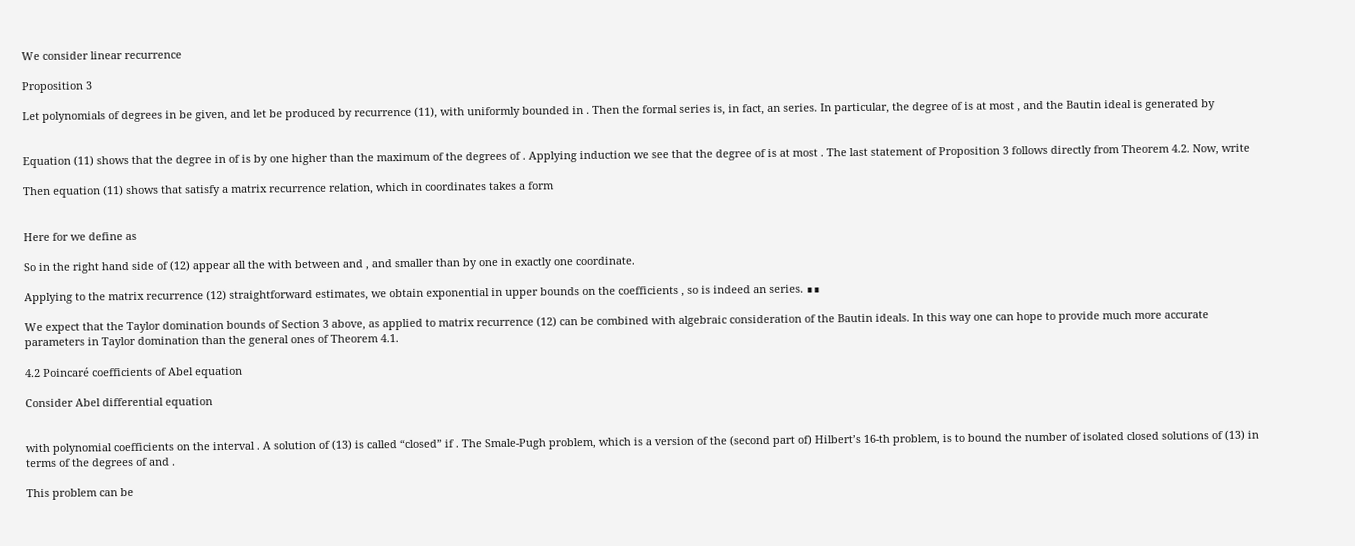We consider linear recurrence

Proposition 3

Let polynomials of degrees in be given, and let be produced by recurrence (11), with uniformly bounded in . Then the formal series is, in fact, an series. In particular, the degree of is at most , and the Bautin ideal is generated by


Equation (11) shows that the degree in of is by one higher than the maximum of the degrees of . Applying induction we see that the degree of is at most . The last statement of Proposition 3 follows directly from Theorem 4.2. Now, write

Then equation (11) shows that satisfy a matrix recurrence relation, which in coordinates takes a form


Here for we define as

So in the right hand side of (12) appear all the with between and , and smaller than by one in exactly one coordinate.

Applying to the matrix recurrence (12) straightforward estimates, we obtain exponential in upper bounds on the coefficients , so is indeed an series. ∎∎

We expect that the Taylor domination bounds of Section 3 above, as applied to matrix recurrence (12) can be combined with algebraic consideration of the Bautin ideals. In this way one can hope to provide much more accurate parameters in Taylor domination than the general ones of Theorem 4.1.

4.2 Poincaré coefficients of Abel equation

Consider Abel differential equation


with polynomial coefficients on the interval . A solution of (13) is called “closed” if . The Smale-Pugh problem, which is a version of the (second part of) Hilbert’s 16-th problem, is to bound the number of isolated closed solutions of (13) in terms of the degrees of and .

This problem can be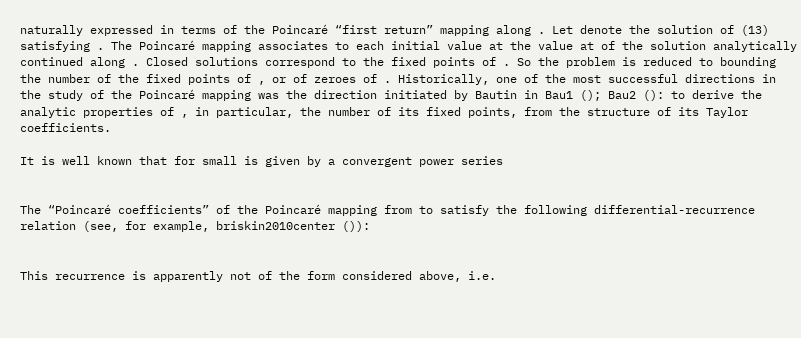naturally expressed in terms of the Poincaré “first return” mapping along . Let denote the solution of (13) satisfying . The Poincaré mapping associates to each initial value at the value at of the solution analytically continued along . Closed solutions correspond to the fixed points of . So the problem is reduced to bounding the number of the fixed points of , or of zeroes of . Historically, one of the most successful directions in the study of the Poincaré mapping was the direction initiated by Bautin in Bau1 (); Bau2 (): to derive the analytic properties of , in particular, the number of its fixed points, from the structure of its Taylor coefficients.

It is well known that for small is given by a convergent power series


The “Poincaré coefficients” of the Poincaré mapping from to satisfy the following differential-recurrence relation (see, for example, briskin2010center ()):


This recurrence is apparently not of the form considered above, i.e.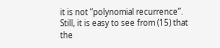it is not “polynomial recurrence”. Still, it is easy to see from (15) that the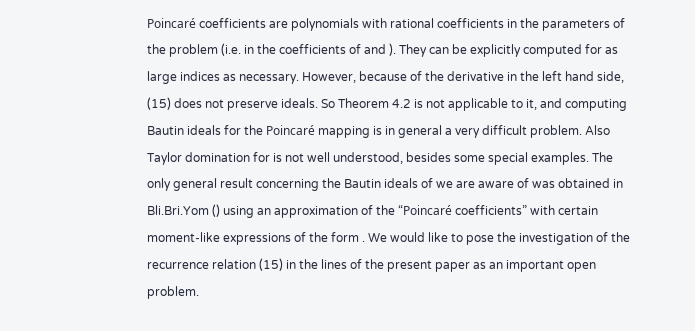Poincaré coefficients are polynomials with rational coefficients in the parameters of the problem (i.e. in the coefficients of and ). They can be explicitly computed for as large indices as necessary. However, because of the derivative in the left hand side, (15) does not preserve ideals. So Theorem 4.2 is not applicable to it, and computing Bautin ideals for the Poincaré mapping is in general a very difficult problem. Also Taylor domination for is not well understood, besides some special examples. The only general result concerning the Bautin ideals of we are aware of was obtained in Bli.Bri.Yom () using an approximation of the “Poincaré coefficients” with certain moment-like expressions of the form . We would like to pose the investigation of the recurrence relation (15) in the lines of the present paper as an important open problem.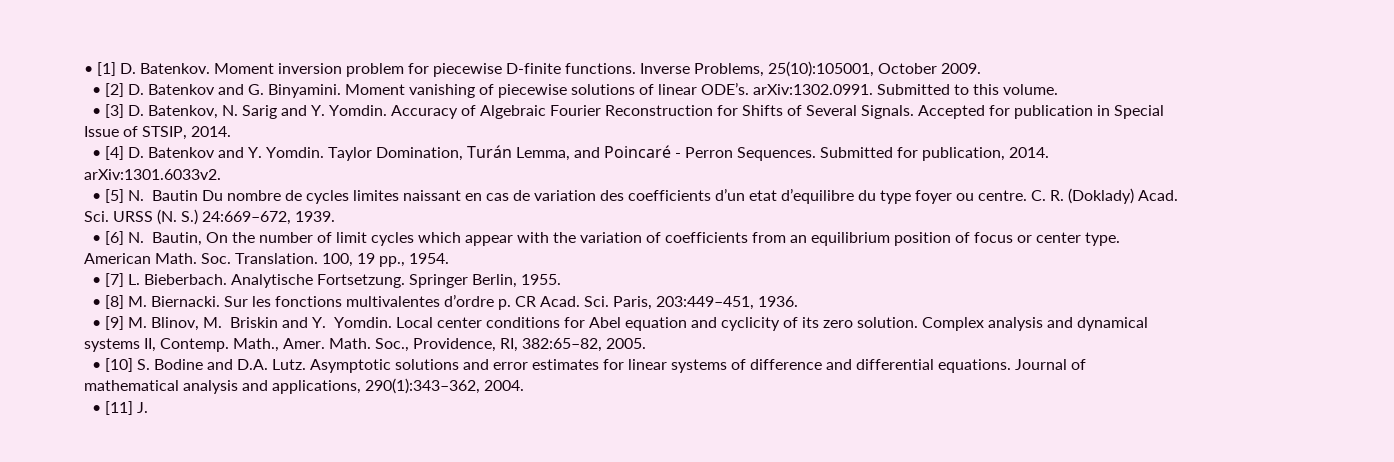• [1] D. Batenkov. Moment inversion problem for piecewise D-finite functions. Inverse Problems, 25(10):105001, October 2009.
  • [2] D. Batenkov and G. Binyamini. Moment vanishing of piecewise solutions of linear ODE’s. arXiv:1302.0991. Submitted to this volume.
  • [3] D. Batenkov, N. Sarig and Y. Yomdin. Accuracy of Algebraic Fourier Reconstruction for Shifts of Several Signals. Accepted for publication in Special Issue of STSIP, 2014.
  • [4] D. Batenkov and Y. Yomdin. Taylor Domination, Turán Lemma, and Poincaré - Perron Sequences. Submitted for publication, 2014. arXiv:1301.6033v2.
  • [5] N.  Bautin Du nombre de cycles limites naissant en cas de variation des coefficients d’un etat d’equilibre du type foyer ou centre. C. R. (Doklady) Acad. Sci. URSS (N. S.) 24:669–672, 1939.
  • [6] N.  Bautin, On the number of limit cycles which appear with the variation of coefficients from an equilibrium position of focus or center type. American Math. Soc. Translation. 100, 19 pp., 1954.
  • [7] L. Bieberbach. Analytische Fortsetzung. Springer Berlin, 1955.
  • [8] M. Biernacki. Sur les fonctions multivalentes d’ordre p. CR Acad. Sci. Paris, 203:449–451, 1936.
  • [9] M. Blinov, M.  Briskin and Y.  Yomdin. Local center conditions for Abel equation and cyclicity of its zero solution. Complex analysis and dynamical systems II, Contemp. Math., Amer. Math. Soc., Providence, RI, 382:65–82, 2005.
  • [10] S. Bodine and D.A. Lutz. Asymptotic solutions and error estimates for linear systems of difference and differential equations. Journal of mathematical analysis and applications, 290(1):343–362, 2004.
  • [11] J.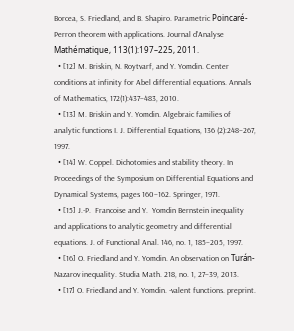Borcea, S. Friedland, and B. Shapiro. Parametric Poincaré-Perron theorem with applications. Journal d’Analyse Mathématique, 113(1):197–225, 2011.
  • [12] M. Briskin, N. Roytvarf, and Y. Yomdin. Center conditions at infinity for Abel differential equations. Annals of Mathematics, 172(1):437–483, 2010.
  • [13] M. Briskin and Y. Yomdin. Algebraic families of analytic functions I. J. Differential Equations, 136 (2):248–267, 1997.
  • [14] W. Coppel. Dichotomies and stability theory. In Proceedings of the Symposium on Differential Equations and Dynamical Systems, pages 160–162. Springer, 1971.
  • [15] J.-P.  Francoise and Y.  Yomdin Bernstein inequality and applications to analytic geometry and differential equations. J. of Functional Anal. 146, no. 1, 185–205, 1997.
  • [16] O. Friedland and Y. Yomdin. An observation on Turán-Nazarov inequality. Studia Math. 218, no. 1, 27–39, 2013.
  • [17] O. Friedland and Y. Yomdin. -valent functions. preprint.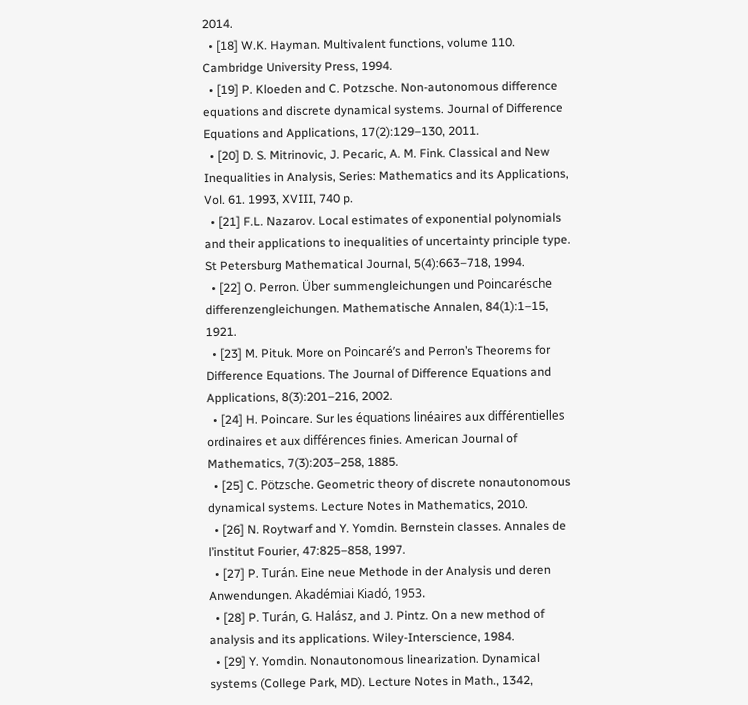2014.
  • [18] W.K. Hayman. Multivalent functions, volume 110. Cambridge University Press, 1994.
  • [19] P. Kloeden and C. Potzsche. Non-autonomous difference equations and discrete dynamical systems. Journal of Difference Equations and Applications, 17(2):129–130, 2011.
  • [20] D. S. Mitrinovic, J. Pecaric, A. M. Fink. Classical and New Inequalities in Analysis, Series: Mathematics and its Applications, Vol. 61. 1993, XVIII, 740 p.
  • [21] F.L. Nazarov. Local estimates of exponential polynomials and their applications to inequalities of uncertainty principle type. St Petersburg Mathematical Journal, 5(4):663–718, 1994.
  • [22] O. Perron. Über summengleichungen und Poincarésche differenzengleichungen. Mathematische Annalen, 84(1):1–15, 1921.
  • [23] M. Pituk. More on Poincaré’s and Perron’s Theorems for Difference Equations. The Journal of Difference Equations and Applications, 8(3):201–216, 2002.
  • [24] H. Poincare. Sur les équations linéaires aux différentielles ordinaires et aux différences finies. American Journal of Mathematics, 7(3):203–258, 1885.
  • [25] C. Pötzsche. Geometric theory of discrete nonautonomous dynamical systems. Lecture Notes in Mathematics, 2010.
  • [26] N. Roytwarf and Y. Yomdin. Bernstein classes. Annales de l’institut Fourier, 47:825–858, 1997.
  • [27] P. Turán. Eine neue Methode in der Analysis und deren Anwendungen. Akadémiai Kiadó, 1953.
  • [28] P. Turán, G. Halász, and J. Pintz. On a new method of analysis and its applications. Wiley-Interscience, 1984.
  • [29] Y. Yomdin. Nonautonomous linearization. Dynamical systems (College Park, MD). Lecture Notes in Math., 1342,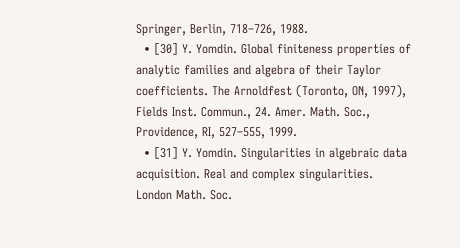Springer, Berlin, 718–726, 1988.
  • [30] Y. Yomdin. Global finiteness properties of analytic families and algebra of their Taylor coefficients. The Arnoldfest (Toronto, ON, 1997), Fields Inst. Commun., 24. Amer. Math. Soc., Providence, RI, 527–555, 1999.
  • [31] Y. Yomdin. Singularities in algebraic data acquisition. Real and complex singularities. London Math. Soc.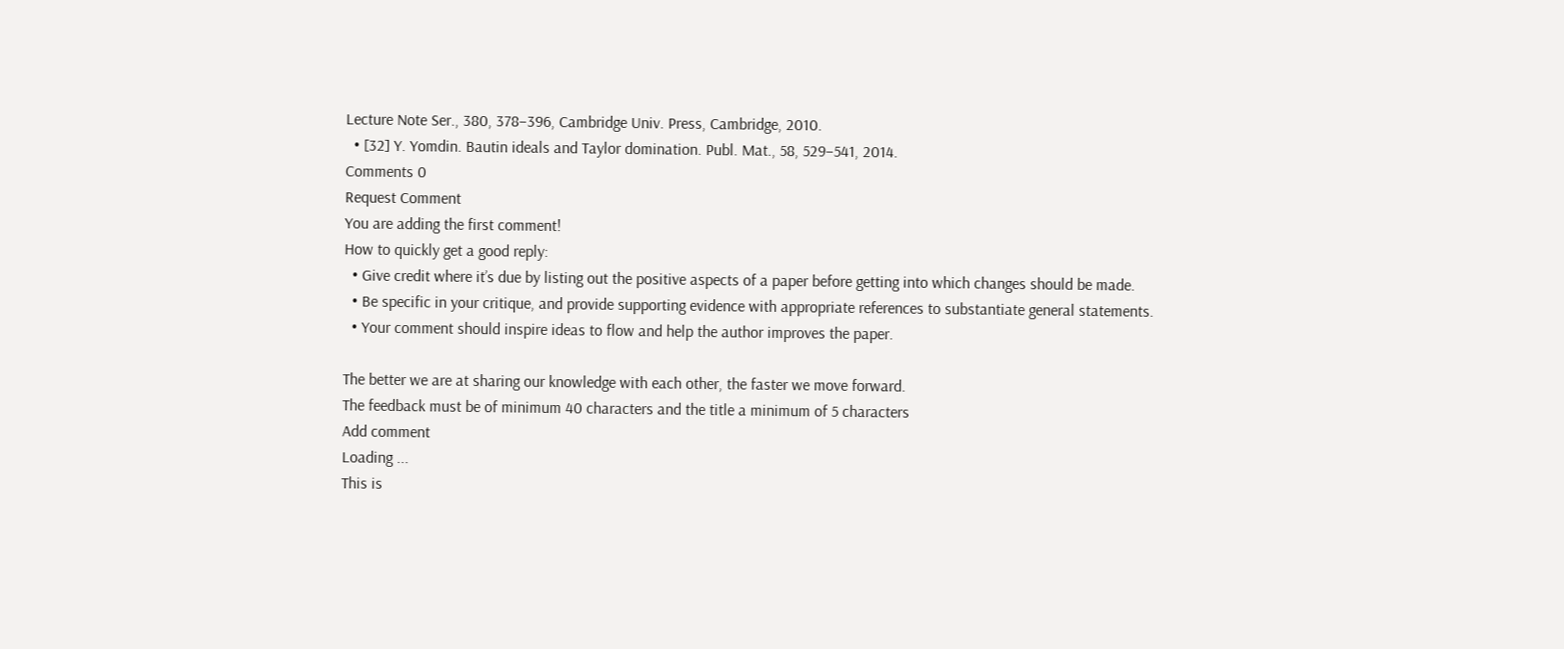Lecture Note Ser., 380, 378–396, Cambridge Univ. Press, Cambridge, 2010.
  • [32] Y. Yomdin. Bautin ideals and Taylor domination. Publ. Mat., 58, 529–541, 2014.
Comments 0
Request Comment
You are adding the first comment!
How to quickly get a good reply:
  • Give credit where it’s due by listing out the positive aspects of a paper before getting into which changes should be made.
  • Be specific in your critique, and provide supporting evidence with appropriate references to substantiate general statements.
  • Your comment should inspire ideas to flow and help the author improves the paper.

The better we are at sharing our knowledge with each other, the faster we move forward.
The feedback must be of minimum 40 characters and the title a minimum of 5 characters
Add comment
Loading ...
This is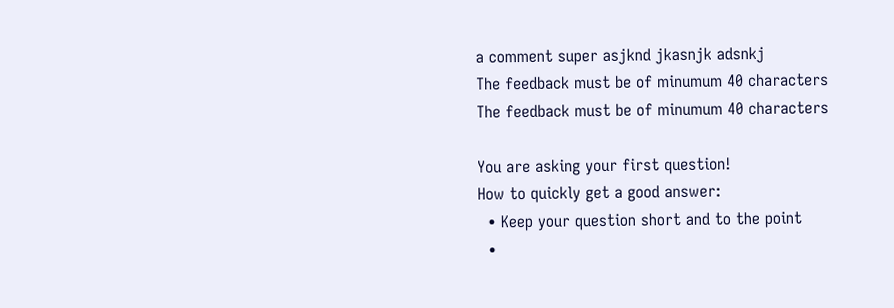a comment super asjknd jkasnjk adsnkj
The feedback must be of minumum 40 characters
The feedback must be of minumum 40 characters

You are asking your first question!
How to quickly get a good answer:
  • Keep your question short and to the point
  •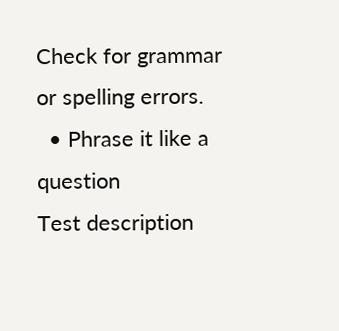Check for grammar or spelling errors.
  • Phrase it like a question
Test description